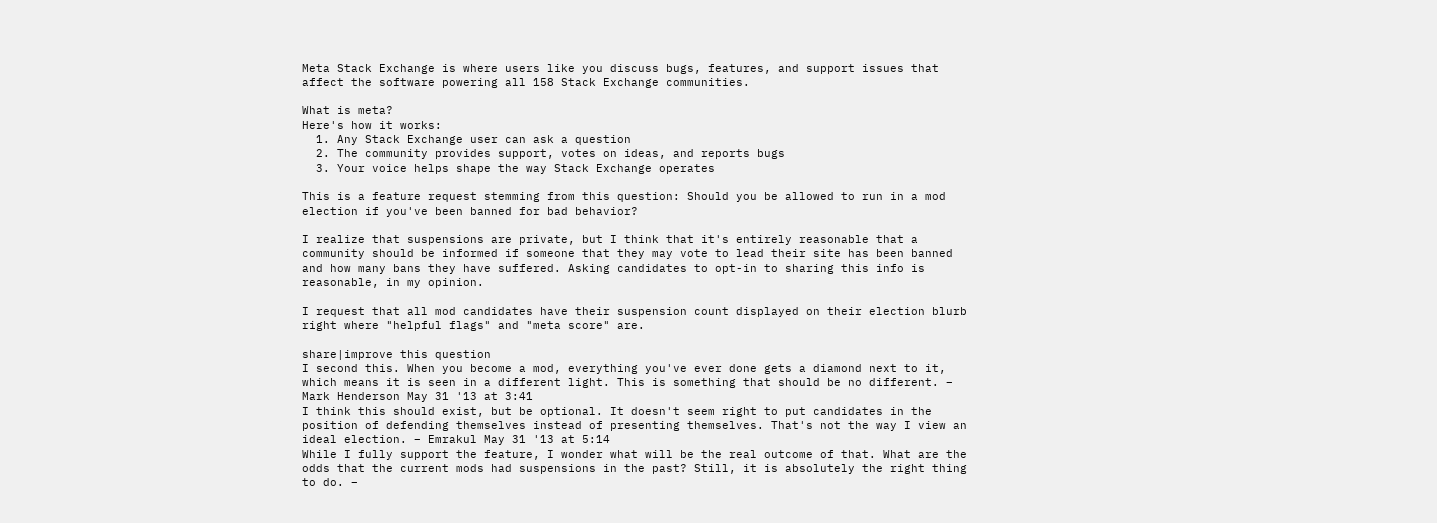Meta Stack Exchange is where users like you discuss bugs, features, and support issues that affect the software powering all 158 Stack Exchange communities.

What is meta?
Here's how it works:
  1. Any Stack Exchange user can ask a question
  2. The community provides support, votes on ideas, and reports bugs
  3. Your voice helps shape the way Stack Exchange operates

This is a feature request stemming from this question: Should you be allowed to run in a mod election if you've been banned for bad behavior?

I realize that suspensions are private, but I think that it's entirely reasonable that a community should be informed if someone that they may vote to lead their site has been banned and how many bans they have suffered. Asking candidates to opt-in to sharing this info is reasonable, in my opinion.

I request that all mod candidates have their suspension count displayed on their election blurb right where "helpful flags" and "meta score" are.

share|improve this question
I second this. When you become a mod, everything you've ever done gets a diamond next to it, which means it is seen in a different light. This is something that should be no different. – Mark Henderson May 31 '13 at 3:41
I think this should exist, but be optional. It doesn't seem right to put candidates in the position of defending themselves instead of presenting themselves. That's not the way I view an ideal election. – Emrakul May 31 '13 at 5:14
While I fully support the feature, I wonder what will be the real outcome of that. What are the odds that the current mods had suspensions in the past? Still, it is absolutely the right thing to do. –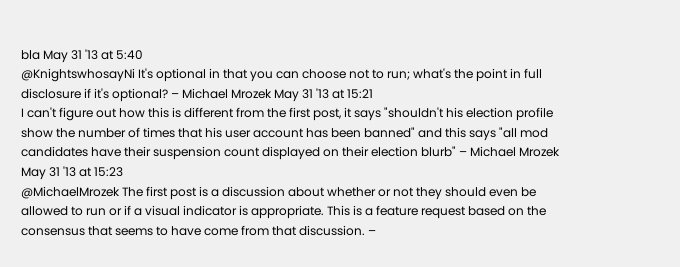bla May 31 '13 at 5:40
@KnightswhosayNi It's optional in that you can choose not to run; what's the point in full disclosure if it's optional? – Michael Mrozek May 31 '13 at 15:21
I can't figure out how this is different from the first post, it says "shouldn't his election profile show the number of times that his user account has been banned" and this says "all mod candidates have their suspension count displayed on their election blurb" – Michael Mrozek May 31 '13 at 15:23
@MichaelMrozek The first post is a discussion about whether or not they should even be allowed to run or if a visual indicator is appropriate. This is a feature request based on the consensus that seems to have come from that discussion. –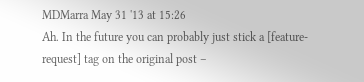MDMarra May 31 '13 at 15:26
Ah. In the future you can probably just stick a [feature-request] tag on the original post –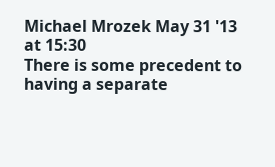Michael Mrozek May 31 '13 at 15:30
There is some precedent to having a separate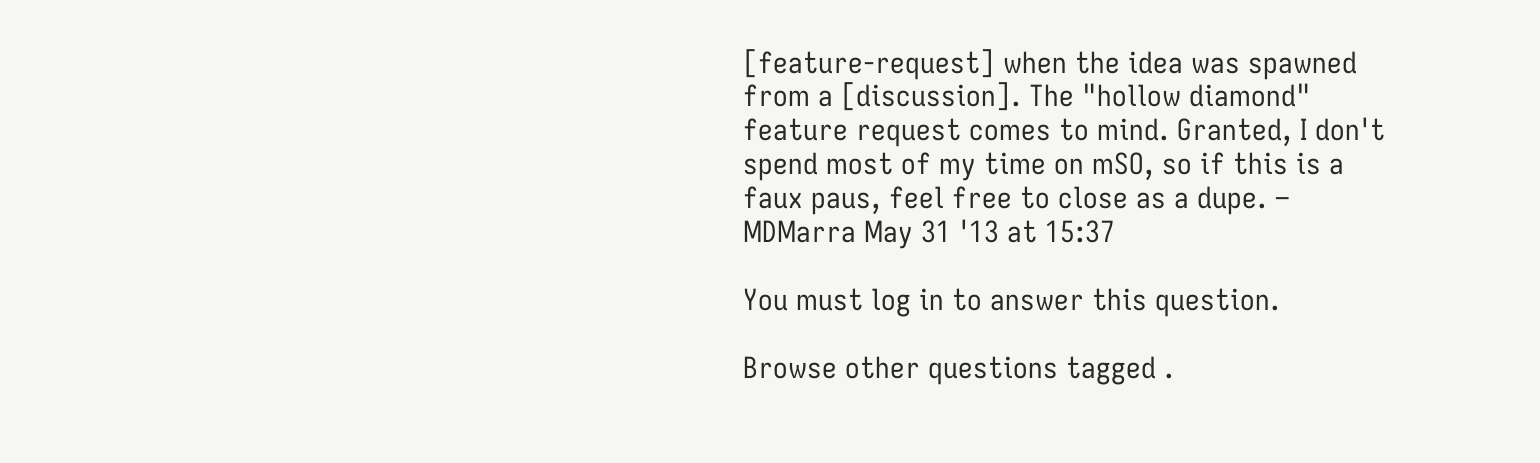[feature-request] when the idea was spawned from a [discussion]. The "hollow diamond" feature request comes to mind. Granted, I don't spend most of my time on mSO, so if this is a faux paus, feel free to close as a dupe. – MDMarra May 31 '13 at 15:37

You must log in to answer this question.

Browse other questions tagged .